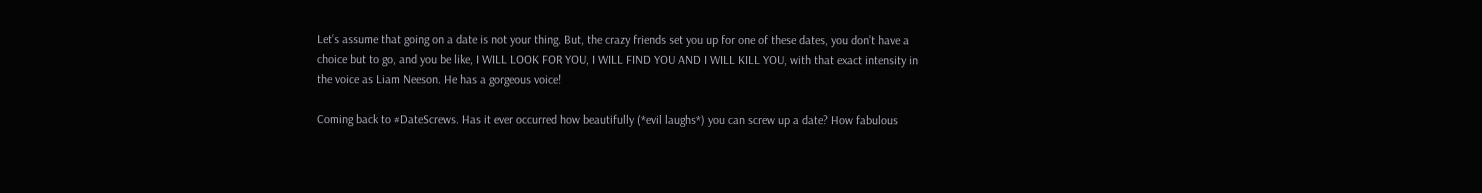Let’s assume that going on a date is not your thing. But, the crazy friends set you up for one of these dates, you don’t have a choice but to go, and you be like, I WILL LOOK FOR YOU, I WILL FIND YOU AND I WILL KILL YOU, with that exact intensity in the voice as Liam Neeson. He has a gorgeous voice!

Coming back to #DateScrews. Has it ever occurred how beautifully (*evil laughs*) you can screw up a date? How fabulous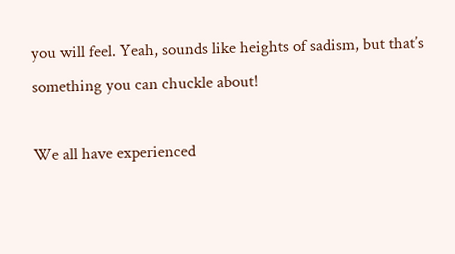you will feel. Yeah, sounds like heights of sadism, but that’s something you can chuckle about!

We all have experienced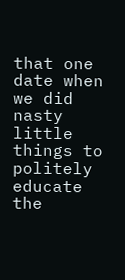that one date when we did nasty little things to politely educate the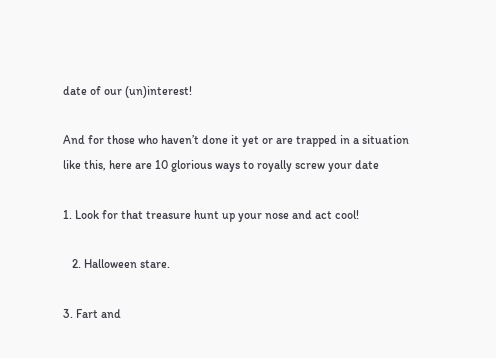date of our (un)interest!

And for those who haven’t done it yet or are trapped in a situation like this, here are 10 glorious ways to royally screw your date

1. Look for that treasure hunt up your nose and act cool!

   2. Halloween stare.

3. Fart and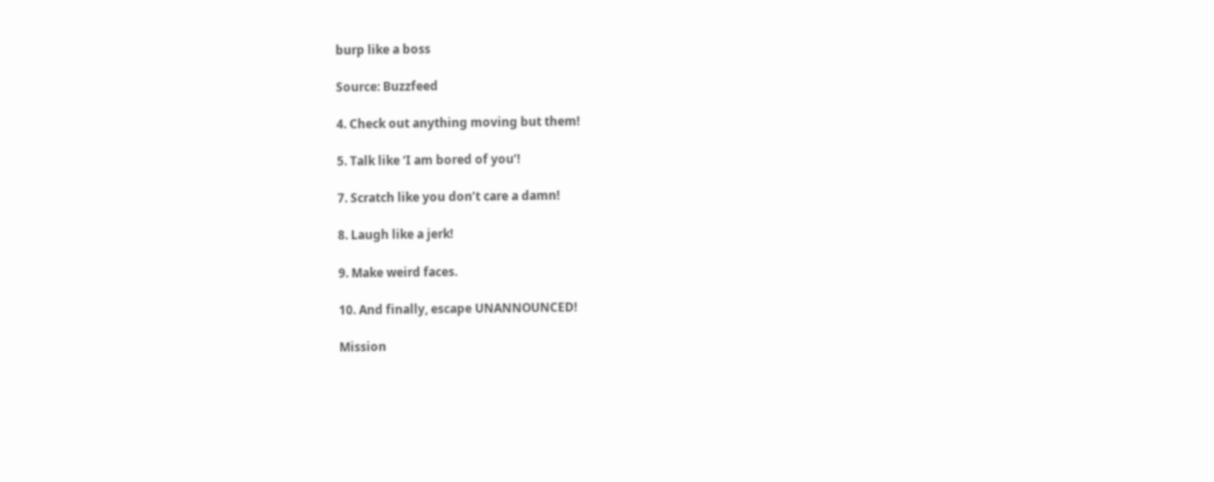burp like a boss

Source: Buzzfeed

4. Check out anything moving but them!

5. Talk like ‘I am bored of you’!

7. Scratch like you don’t care a damn!

8. Laugh like a jerk!

9. Make weird faces.

10. And finally, escape UNANNOUNCED!

Mission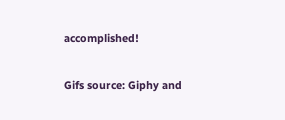accomplished!

Gifs source: Giphy and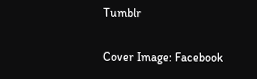Tumblr

Cover Image: Facebook